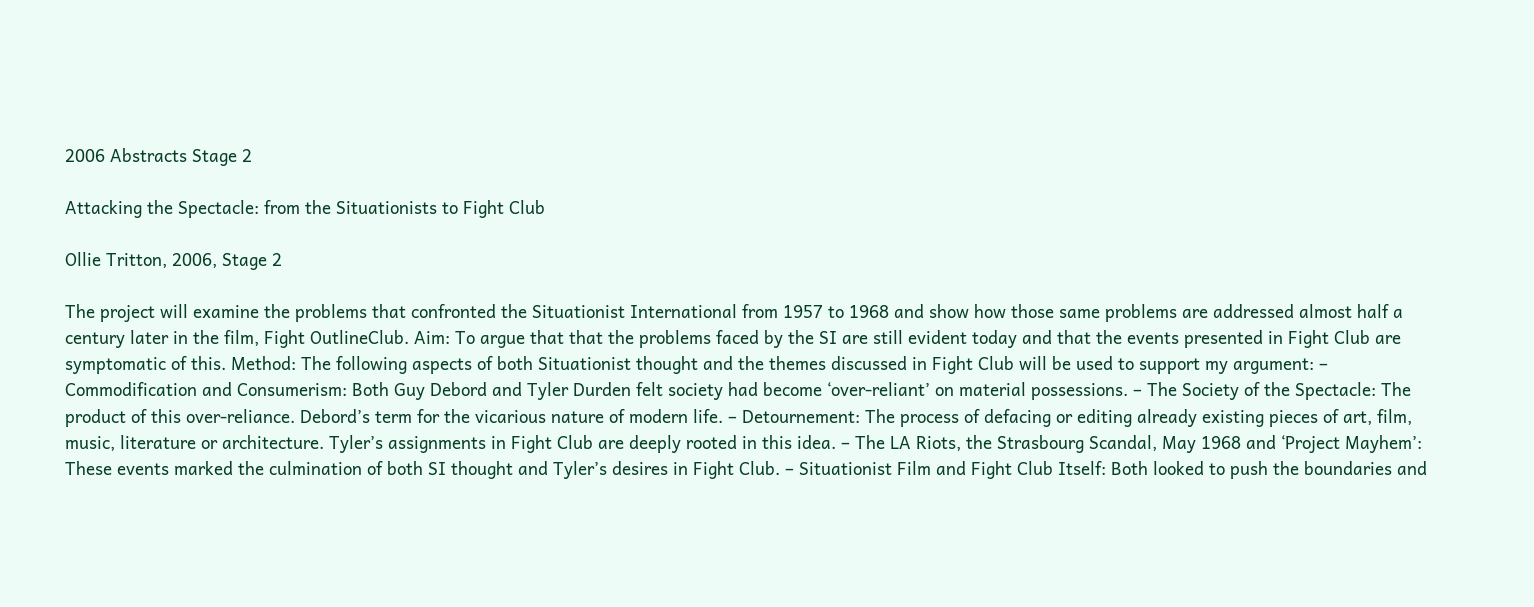2006 Abstracts Stage 2

Attacking the Spectacle: from the Situationists to Fight Club

Ollie Tritton, 2006, Stage 2

The project will examine the problems that confronted the Situationist International from 1957 to 1968 and show how those same problems are addressed almost half a century later in the film, Fight OutlineClub. Aim: To argue that that the problems faced by the SI are still evident today and that the events presented in Fight Club are symptomatic of this. Method: The following aspects of both Situationist thought and the themes discussed in Fight Club will be used to support my argument: – Commodification and Consumerism: Both Guy Debord and Tyler Durden felt society had become ‘over-reliant’ on material possessions. – The Society of the Spectacle: The product of this over-reliance. Debord’s term for the vicarious nature of modern life. – Detournement: The process of defacing or editing already existing pieces of art, film, music, literature or architecture. Tyler’s assignments in Fight Club are deeply rooted in this idea. – The LA Riots, the Strasbourg Scandal, May 1968 and ‘Project Mayhem’: These events marked the culmination of both SI thought and Tyler’s desires in Fight Club. – Situationist Film and Fight Club Itself: Both looked to push the boundaries and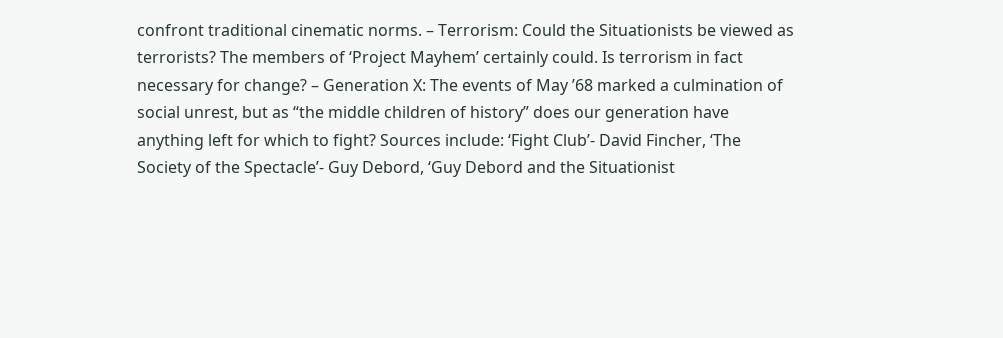confront traditional cinematic norms. – Terrorism: Could the Situationists be viewed as terrorists? The members of ‘Project Mayhem’ certainly could. Is terrorism in fact necessary for change? – Generation X: The events of May ’68 marked a culmination of social unrest, but as “the middle children of history” does our generation have anything left for which to fight? Sources include: ‘Fight Club’- David Fincher, ‘The Society of the Spectacle’- Guy Debord, ‘Guy Debord and the Situationist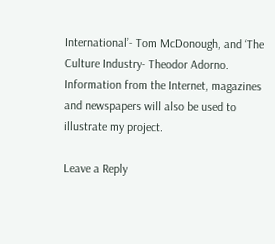International’- Tom McDonough, and ‘The Culture Industry- Theodor Adorno. Information from the Internet, magazines and newspapers will also be used to illustrate my project.

Leave a Reply